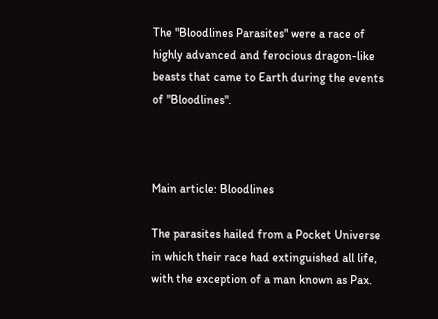The "Bloodlines Parasites" were a race of highly advanced and ferocious dragon-like beasts that came to Earth during the events of "Bloodlines".



Main article: Bloodlines

The parasites hailed from a Pocket Universe in which their race had extinguished all life, with the exception of a man known as Pax.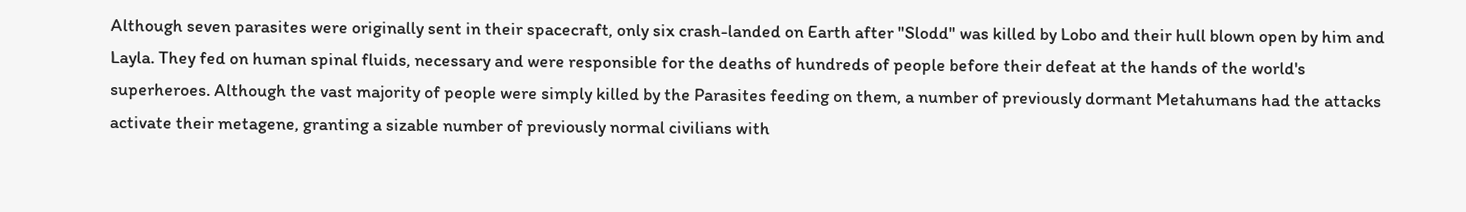Although seven parasites were originally sent in their spacecraft, only six crash-landed on Earth after "Slodd" was killed by Lobo and their hull blown open by him and Layla. They fed on human spinal fluids, necessary and were responsible for the deaths of hundreds of people before their defeat at the hands of the world's superheroes. Although the vast majority of people were simply killed by the Parasites feeding on them, a number of previously dormant Metahumans had the attacks activate their metagene, granting a sizable number of previously normal civilians with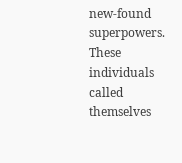new-found superpowers. These individuals called themselves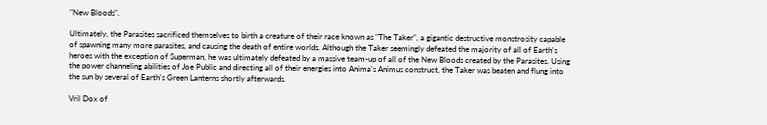"New Bloods".

Ultimately, the Parasites sacrificed themselves to birth a creature of their race known as "The Taker", a gigantic destructive monstrosity capable of spawning many more parasites, and causing the death of entire worlds. Although the Taker seemingly defeated the majority of all of Earth's heroes with the exception of Superman, he was ultimately defeated by a massive team-up of all of the New Bloods created by the Parasites. Using the power channeling abilities of Joe Public and directing all of their energies into Anima's Animus construct, the Taker was beaten and flung into the sun by several of Earth's Green Lanterns shortly afterwards.

Vril Dox of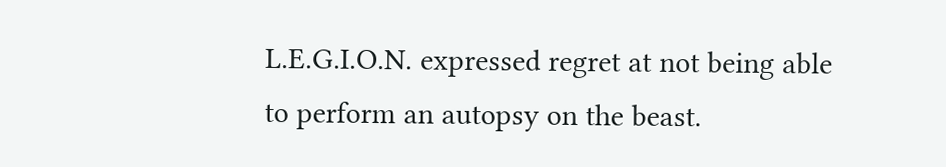L.E.G.I.O.N. expressed regret at not being able to perform an autopsy on the beast.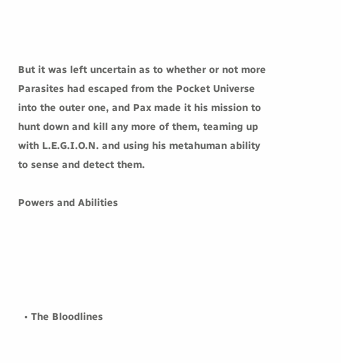But it was left uncertain as to whether or not more Parasites had escaped from the Pocket Universe into the outer one, and Pax made it his mission to hunt down and kill any more of them, teaming up with L.E.G.I.O.N. and using his metahuman ability to sense and detect them.

Powers and Abilities





  • The Bloodlines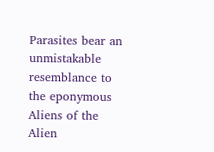Parasites bear an unmistakable resemblance to the eponymous Aliens of the Alien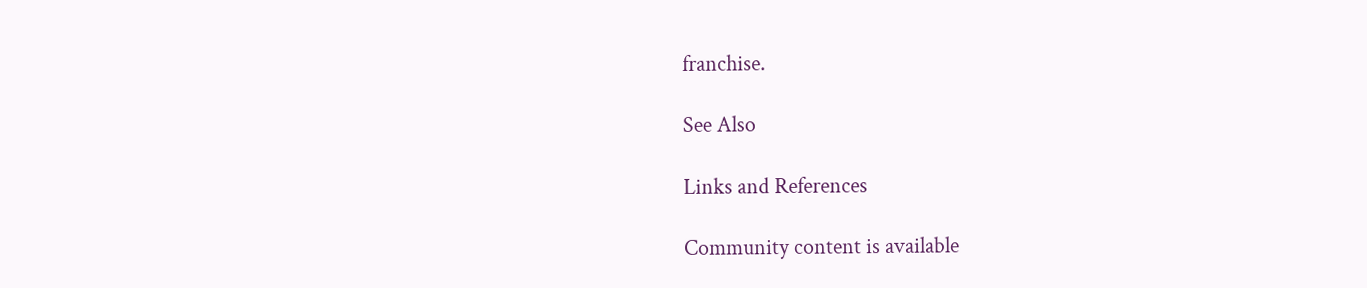franchise.

See Also

Links and References

Community content is available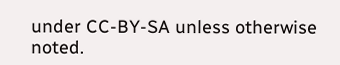under CC-BY-SA unless otherwise noted.